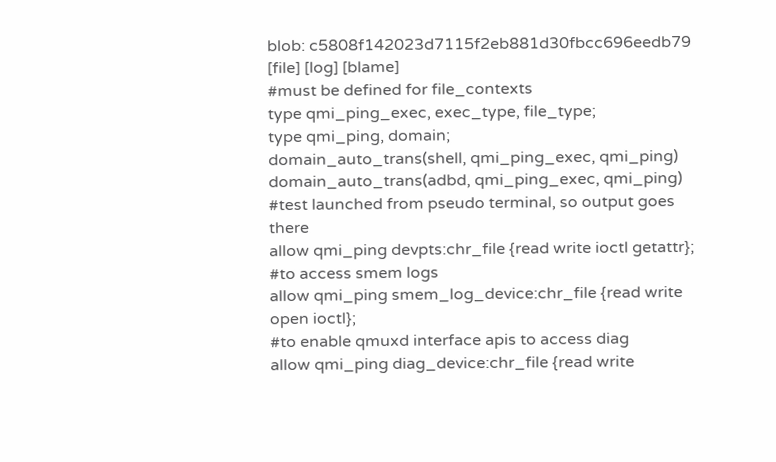blob: c5808f142023d7115f2eb881d30fbcc696eedb79 [file] [log] [blame]
#must be defined for file_contexts
type qmi_ping_exec, exec_type, file_type;
type qmi_ping, domain;
domain_auto_trans(shell, qmi_ping_exec, qmi_ping)
domain_auto_trans(adbd, qmi_ping_exec, qmi_ping)
#test launched from pseudo terminal, so output goes there
allow qmi_ping devpts:chr_file {read write ioctl getattr};
#to access smem logs
allow qmi_ping smem_log_device:chr_file {read write open ioctl};
#to enable qmuxd interface apis to access diag
allow qmi_ping diag_device:chr_file {read write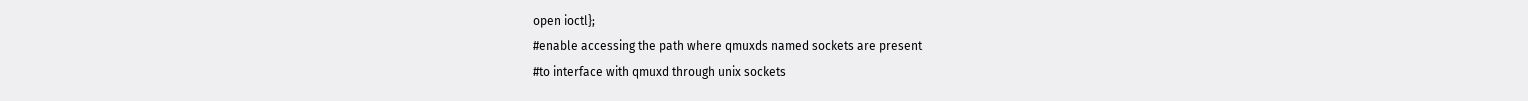open ioctl};
#enable accessing the path where qmuxds named sockets are present
#to interface with qmuxd through unix sockets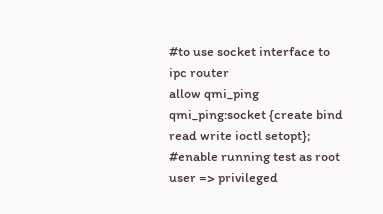#to use socket interface to ipc router
allow qmi_ping qmi_ping:socket {create bind read write ioctl setopt};
#enable running test as root user => privileged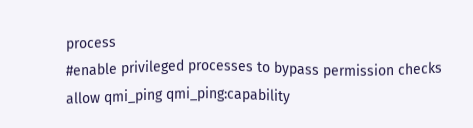process
#enable privileged processes to bypass permission checks
allow qmi_ping qmi_ping:capability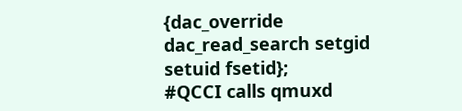{dac_override dac_read_search setgid setuid fsetid};
#QCCI calls qmuxd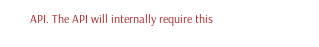API. The API will internally require this